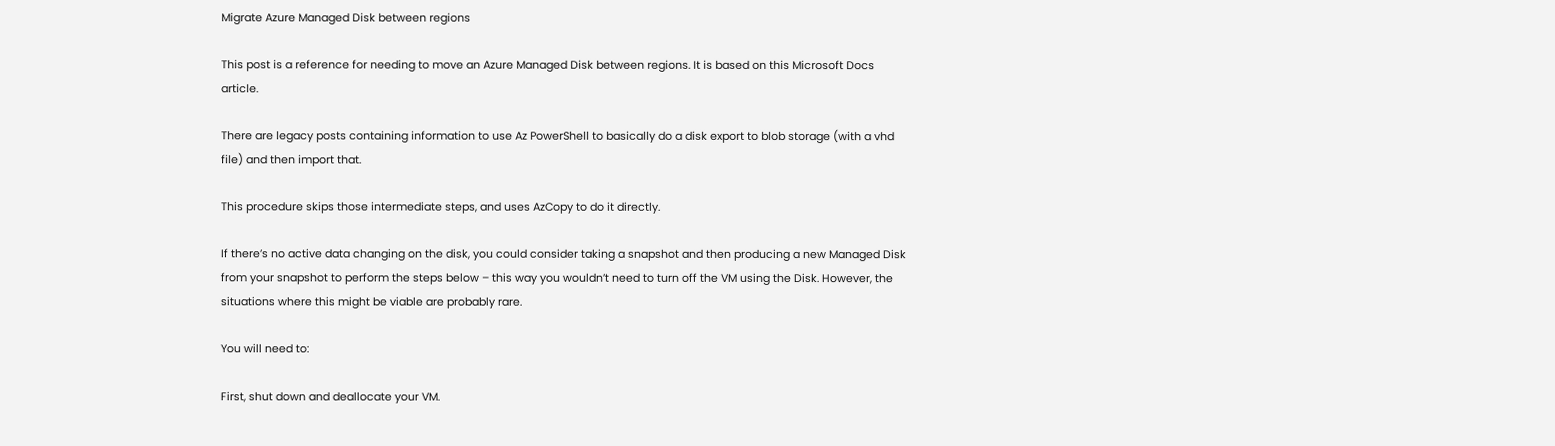Migrate Azure Managed Disk between regions

This post is a reference for needing to move an Azure Managed Disk between regions. It is based on this Microsoft Docs article.

There are legacy posts containing information to use Az PowerShell to basically do a disk export to blob storage (with a vhd file) and then import that.

This procedure skips those intermediate steps, and uses AzCopy to do it directly.

If there’s no active data changing on the disk, you could consider taking a snapshot and then producing a new Managed Disk from your snapshot to perform the steps below – this way you wouldn’t need to turn off the VM using the Disk. However, the situations where this might be viable are probably rare.

You will need to:

First, shut down and deallocate your VM.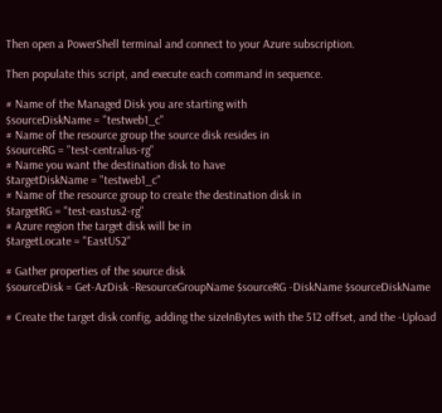Then open a PowerShell terminal and connect to your Azure subscription.

Then populate this script, and execute each command in sequence.

# Name of the Managed Disk you are starting with
$sourceDiskName = "testweb1_c"
# Name of the resource group the source disk resides in
$sourceRG = "test-centralus-rg"
# Name you want the destination disk to have
$targetDiskName = "testweb1_c"
# Name of the resource group to create the destination disk in
$targetRG = "test-eastus2-rg"
# Azure region the target disk will be in
$targetLocate = "EastUS2"

# Gather properties of the source disk
$sourceDisk = Get-AzDisk -ResourceGroupName $sourceRG -DiskName $sourceDiskName

# Create the target disk config, adding the sizeInBytes with the 512 offset, and the -Upload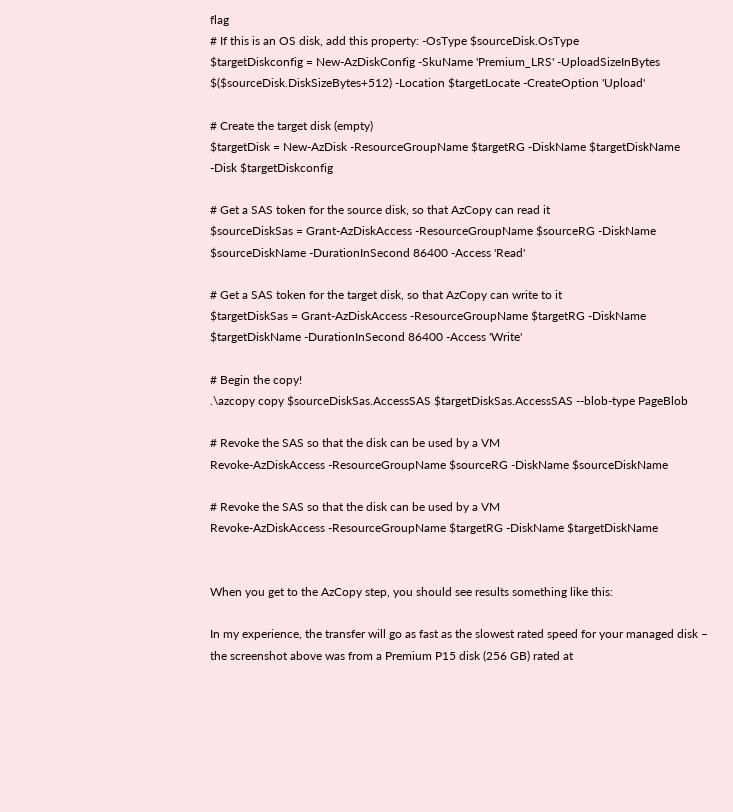flag
# If this is an OS disk, add this property: -OsType $sourceDisk.OsType
$targetDiskconfig = New-AzDiskConfig -SkuName 'Premium_LRS' -UploadSizeInBytes $($sourceDisk.DiskSizeBytes+512) -Location $targetLocate -CreateOption 'Upload'

# Create the target disk (empty)
$targetDisk = New-AzDisk -ResourceGroupName $targetRG -DiskName $targetDiskName -Disk $targetDiskconfig

# Get a SAS token for the source disk, so that AzCopy can read it
$sourceDiskSas = Grant-AzDiskAccess -ResourceGroupName $sourceRG -DiskName $sourceDiskName -DurationInSecond 86400 -Access 'Read'

# Get a SAS token for the target disk, so that AzCopy can write to it
$targetDiskSas = Grant-AzDiskAccess -ResourceGroupName $targetRG -DiskName $targetDiskName -DurationInSecond 86400 -Access 'Write'

# Begin the copy!
.\azcopy copy $sourceDiskSas.AccessSAS $targetDiskSas.AccessSAS --blob-type PageBlob

# Revoke the SAS so that the disk can be used by a VM
Revoke-AzDiskAccess -ResourceGroupName $sourceRG -DiskName $sourceDiskName

# Revoke the SAS so that the disk can be used by a VM
Revoke-AzDiskAccess -ResourceGroupName $targetRG -DiskName $targetDiskName


When you get to the AzCopy step, you should see results something like this:

In my experience, the transfer will go as fast as the slowest rated speed for your managed disk – the screenshot above was from a Premium P15 disk (256 GB) rated at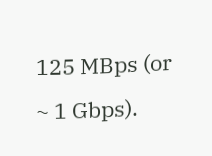125 MBps (or ~ 1 Gbps).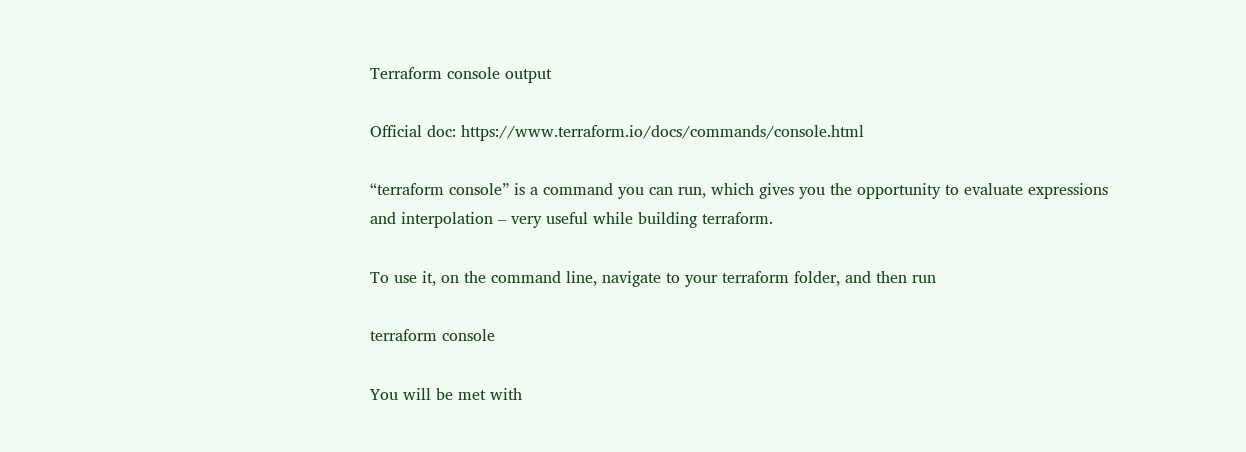Terraform console output

Official doc: https://www.terraform.io/docs/commands/console.html

“terraform console” is a command you can run, which gives you the opportunity to evaluate expressions and interpolation – very useful while building terraform.

To use it, on the command line, navigate to your terraform folder, and then run

terraform console

You will be met with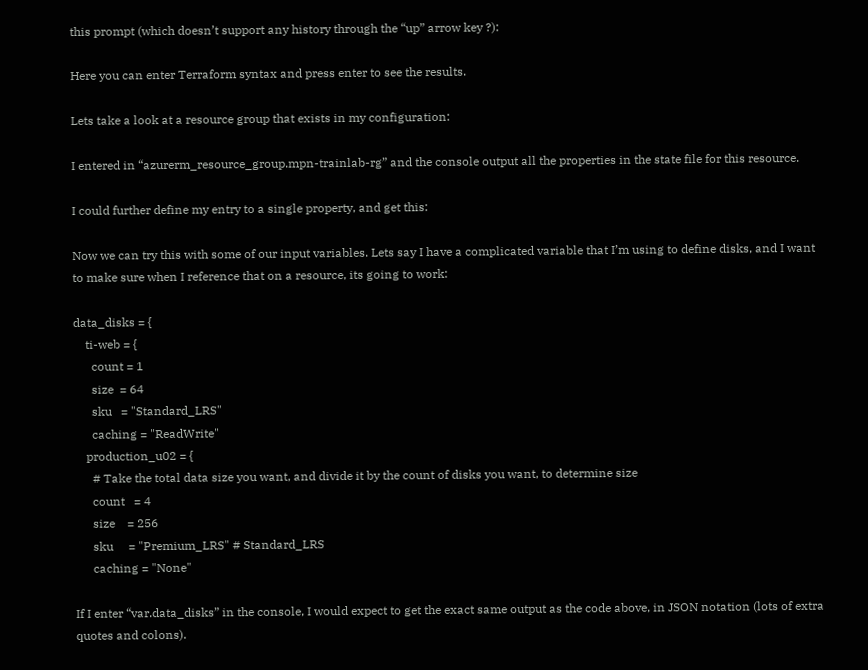this prompt (which doesn’t support any history through the “up” arrow key ?):

Here you can enter Terraform syntax and press enter to see the results.

Lets take a look at a resource group that exists in my configuration:

I entered in “azurerm_resource_group.mpn-trainlab-rg” and the console output all the properties in the state file for this resource.

I could further define my entry to a single property, and get this:

Now we can try this with some of our input variables. Lets say I have a complicated variable that I’m using to define disks, and I want to make sure when I reference that on a resource, its going to work:

data_disks = {
    ti-web = {
      count = 1
      size  = 64
      sku   = "Standard_LRS"
      caching = "ReadWrite"
    production_u02 = {
      # Take the total data size you want, and divide it by the count of disks you want, to determine size
      count   = 4
      size    = 256
      sku     = "Premium_LRS" # Standard_LRS
      caching = "None"

If I enter “var.data_disks” in the console, I would expect to get the exact same output as the code above, in JSON notation (lots of extra quotes and colons).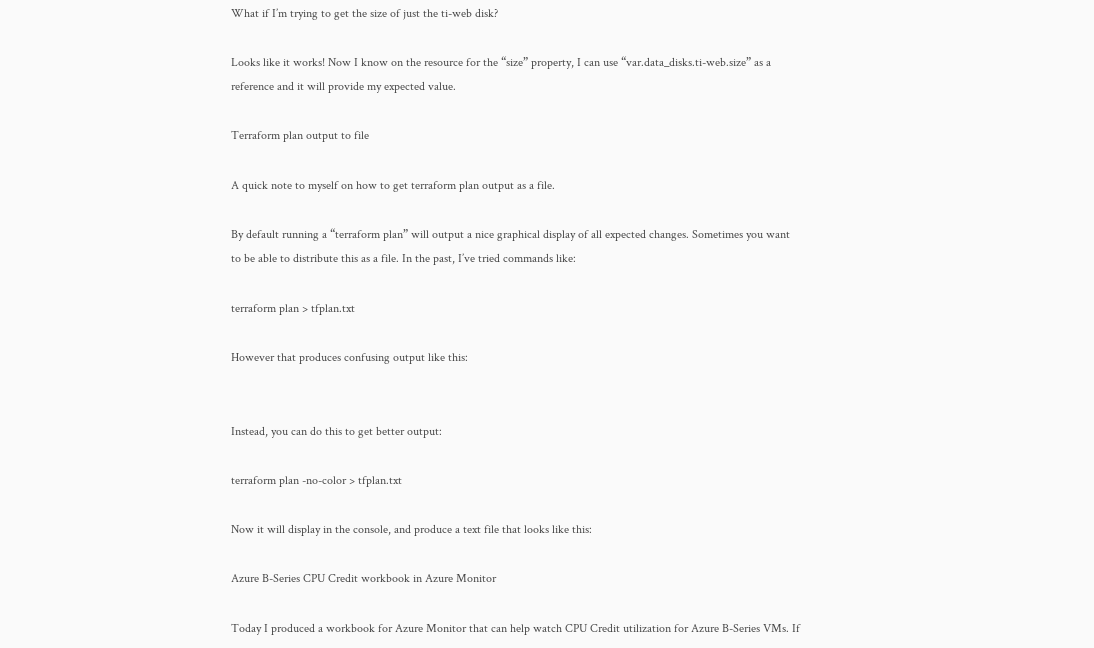What if I’m trying to get the size of just the ti-web disk?

Looks like it works! Now I know on the resource for the “size” property, I can use “var.data_disks.ti-web.size” as a reference and it will provide my expected value.

Terraform plan output to file

A quick note to myself on how to get terraform plan output as a file.

By default running a “terraform plan” will output a nice graphical display of all expected changes. Sometimes you want to be able to distribute this as a file. In the past, I’ve tried commands like:

terraform plan > tfplan.txt

However that produces confusing output like this:


Instead, you can do this to get better output:

terraform plan -no-color > tfplan.txt

Now it will display in the console, and produce a text file that looks like this:

Azure B-Series CPU Credit workbook in Azure Monitor

Today I produced a workbook for Azure Monitor that can help watch CPU Credit utilization for Azure B-Series VMs. If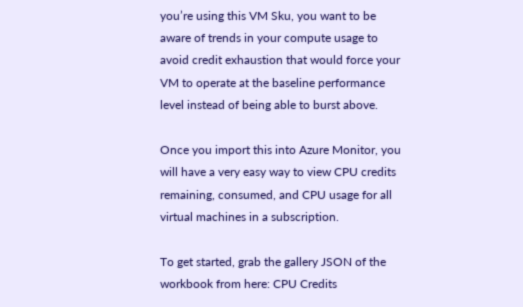you’re using this VM Sku, you want to be aware of trends in your compute usage to avoid credit exhaustion that would force your VM to operate at the baseline performance level instead of being able to burst above.

Once you import this into Azure Monitor, you will have a very easy way to view CPU credits remaining, consumed, and CPU usage for all virtual machines in a subscription.

To get started, grab the gallery JSON of the workbook from here: CPU Credits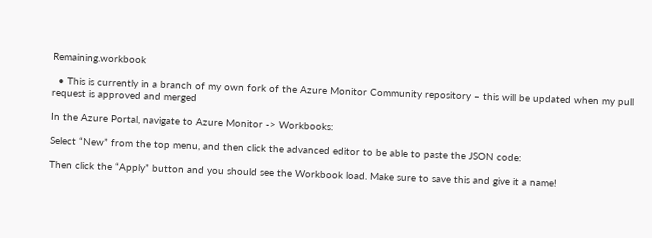Remaining.workbook

  • This is currently in a branch of my own fork of the Azure Monitor Community repository – this will be updated when my pull request is approved and merged

In the Azure Portal, navigate to Azure Monitor -> Workbooks:

Select “New” from the top menu, and then click the advanced editor to be able to paste the JSON code:

Then click the “Apply” button and you should see the Workbook load. Make sure to save this and give it a name!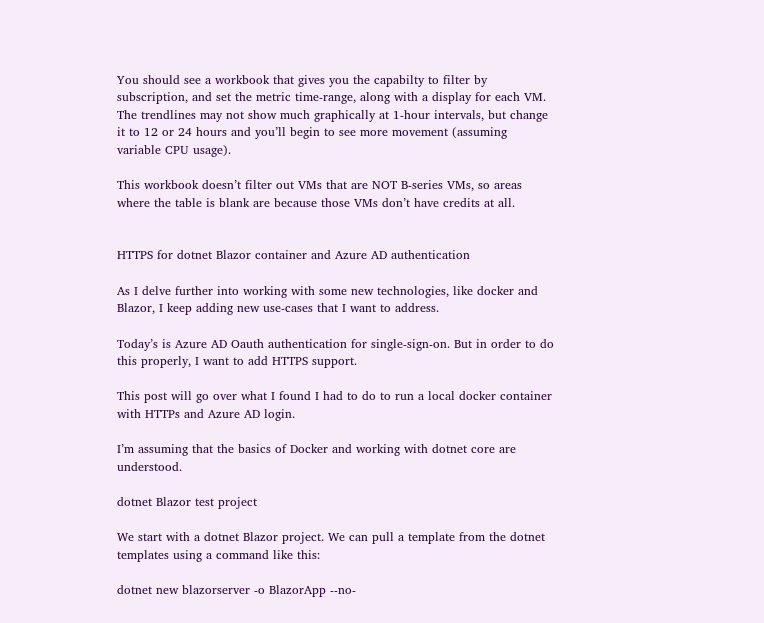You should see a workbook that gives you the capabilty to filter by subscription, and set the metric time-range, along with a display for each VM. The trendlines may not show much graphically at 1-hour intervals, but change it to 12 or 24 hours and you’ll begin to see more movement (assuming variable CPU usage).

This workbook doesn’t filter out VMs that are NOT B-series VMs, so areas where the table is blank are because those VMs don’t have credits at all.


HTTPS for dotnet Blazor container and Azure AD authentication

As I delve further into working with some new technologies, like docker and Blazor, I keep adding new use-cases that I want to address.

Today’s is Azure AD Oauth authentication for single-sign-on. But in order to do this properly, I want to add HTTPS support.

This post will go over what I found I had to do to run a local docker container with HTTPs and Azure AD login.

I’m assuming that the basics of Docker and working with dotnet core are understood.

dotnet Blazor test project

We start with a dotnet Blazor project. We can pull a template from the dotnet templates using a command like this:

dotnet new blazorserver -o BlazorApp --no-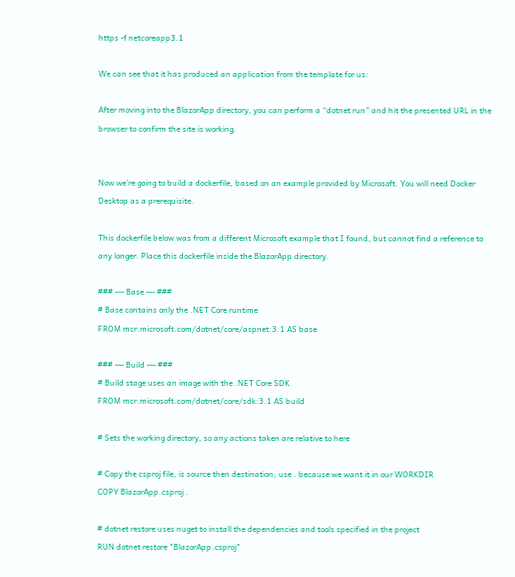https -f netcoreapp3.1

We can see that it has produced an application from the template for us:

After moving into the BlazorApp directory, you can perform a “dotnet run” and hit the presented URL in the browser to confirm the site is working.


Now we’re going to build a dockerfile, based on an example provided by Microsoft. You will need Docker Desktop as a prerequisite.

This dockerfile below was from a different Microsoft example that I found, but cannot find a reference to any longer. Place this dockerfile inside the BlazorApp directory.

### --- Base --- ###
# Base contains only the .NET Core runtime
FROM mcr.microsoft.com/dotnet/core/aspnet:3.1 AS base

### --- Build --- ###
# Build stage uses an image with the .NET Core SDK
FROM mcr.microsoft.com/dotnet/core/sdk:3.1 AS build

# Sets the working directory, so any actions taken are relative to here

# Copy the csproj file, is source then destination; use . because we want it in our WORKDIR
COPY BlazorApp.csproj .

# dotnet restore uses nuget to install the dependencies and tools specified in the project
RUN dotnet restore "BlazorApp.csproj"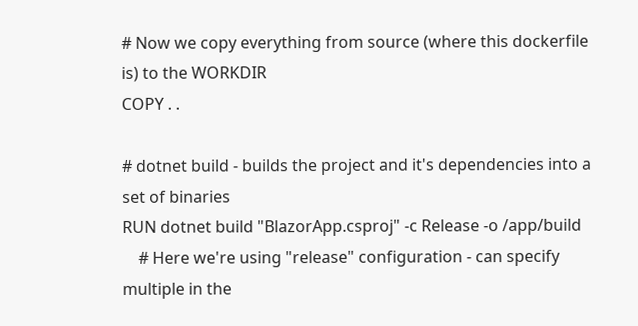# Now we copy everything from source (where this dockerfile is) to the WORKDIR
COPY . .

# dotnet build - builds the project and it's dependencies into a set of binaries
RUN dotnet build "BlazorApp.csproj" -c Release -o /app/build
    # Here we're using "release" configuration - can specify multiple in the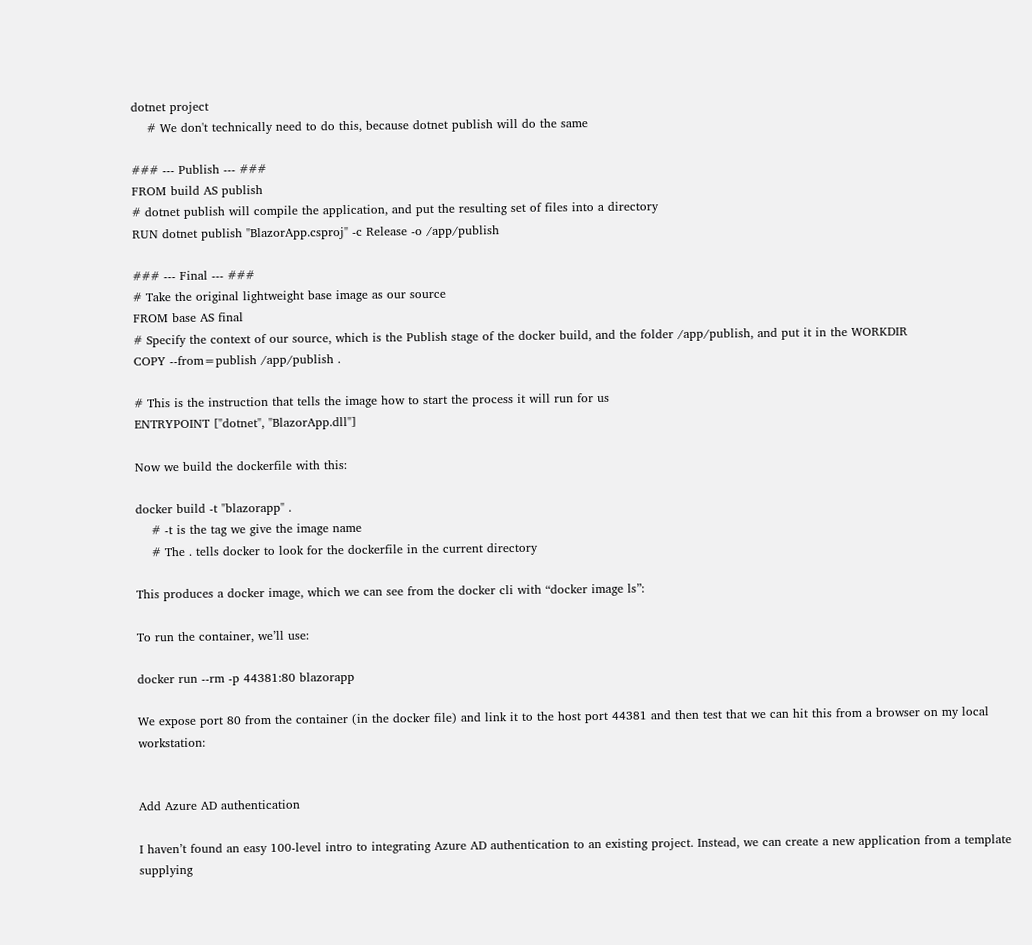dotnet project
    # We don't technically need to do this, because dotnet publish will do the same

### --- Publish --- ###
FROM build AS publish
# dotnet publish will compile the application, and put the resulting set of files into a directory
RUN dotnet publish "BlazorApp.csproj" -c Release -o /app/publish

### --- Final --- ###
# Take the original lightweight base image as our source
FROM base AS final
# Specify the context of our source, which is the Publish stage of the docker build, and the folder /app/publish, and put it in the WORKDIR
COPY --from=publish /app/publish .

# This is the instruction that tells the image how to start the process it will run for us
ENTRYPOINT ["dotnet", "BlazorApp.dll"]

Now we build the dockerfile with this:

docker build -t "blazorapp" .
    # -t is the tag we give the image name
    # The . tells docker to look for the dockerfile in the current directory

This produces a docker image, which we can see from the docker cli with “docker image ls”:

To run the container, we’ll use:

docker run --rm -p 44381:80 blazorapp

We expose port 80 from the container (in the docker file) and link it to the host port 44381 and then test that we can hit this from a browser on my local workstation:


Add Azure AD authentication

I haven’t found an easy 100-level intro to integrating Azure AD authentication to an existing project. Instead, we can create a new application from a template supplying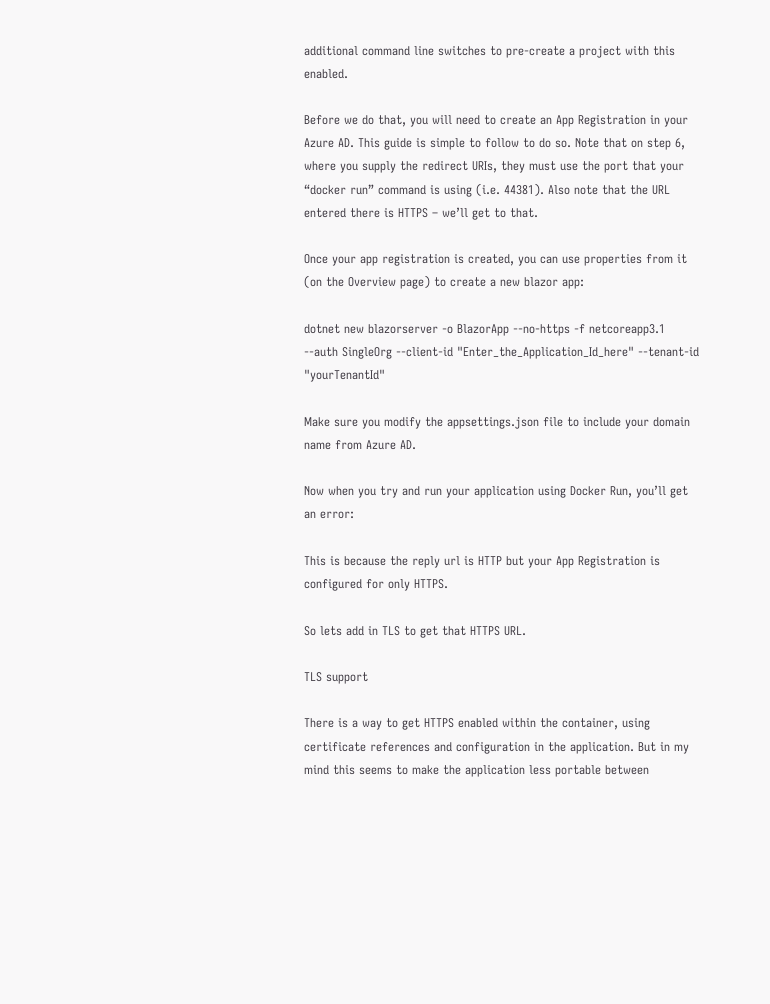additional command line switches to pre-create a project with this enabled.

Before we do that, you will need to create an App Registration in your Azure AD. This guide is simple to follow to do so. Note that on step 6, where you supply the redirect URIs, they must use the port that your “docker run” command is using (i.e. 44381). Also note that the URL entered there is HTTPS – we’ll get to that.

Once your app registration is created, you can use properties from it (on the Overview page) to create a new blazor app:

dotnet new blazorserver -o BlazorApp --no-https -f netcoreapp3.1 --auth SingleOrg --client-id "Enter_the_Application_Id_here" --tenant-id "yourTenantId"

Make sure you modify the appsettings.json file to include your domain name from Azure AD.

Now when you try and run your application using Docker Run, you’ll get an error:

This is because the reply url is HTTP but your App Registration is configured for only HTTPS.

So lets add in TLS to get that HTTPS URL.

TLS support

There is a way to get HTTPS enabled within the container, using certificate references and configuration in the application. But in my mind this seems to make the application less portable between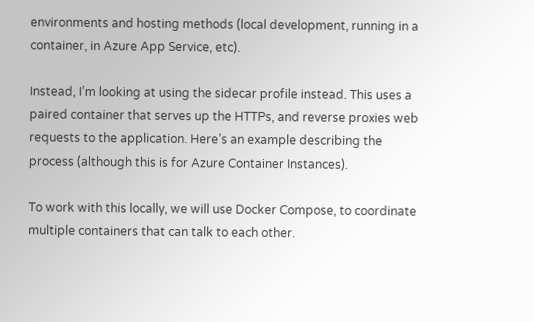environments and hosting methods (local development, running in a container, in Azure App Service, etc).

Instead, I’m looking at using the sidecar profile instead. This uses a paired container that serves up the HTTPs, and reverse proxies web requests to the application. Here’s an example describing the process (although this is for Azure Container Instances).

To work with this locally, we will use Docker Compose, to coordinate multiple containers that can talk to each other.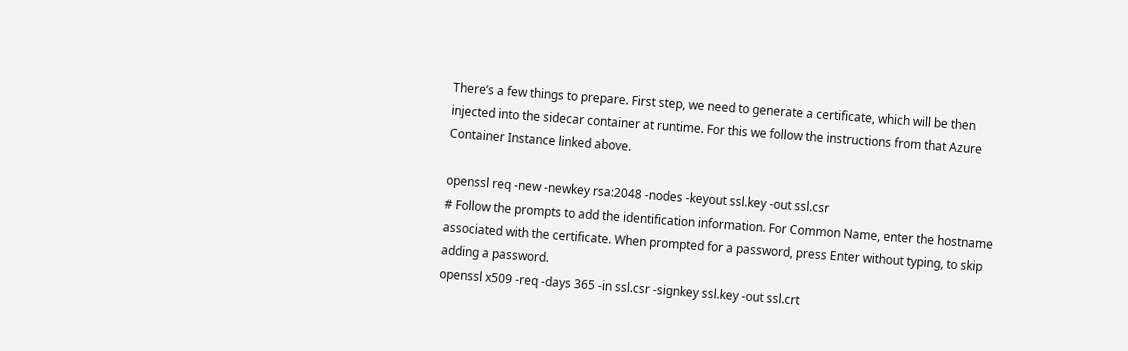There’s a few things to prepare. First step, we need to generate a certificate, which will be then injected into the sidecar container at runtime. For this we follow the instructions from that Azure Container Instance linked above.

openssl req -new -newkey rsa:2048 -nodes -keyout ssl.key -out ssl.csr
# Follow the prompts to add the identification information. For Common Name, enter the hostname associated with the certificate. When prompted for a password, press Enter without typing, to skip adding a password.
openssl x509 -req -days 365 -in ssl.csr -signkey ssl.key -out ssl.crt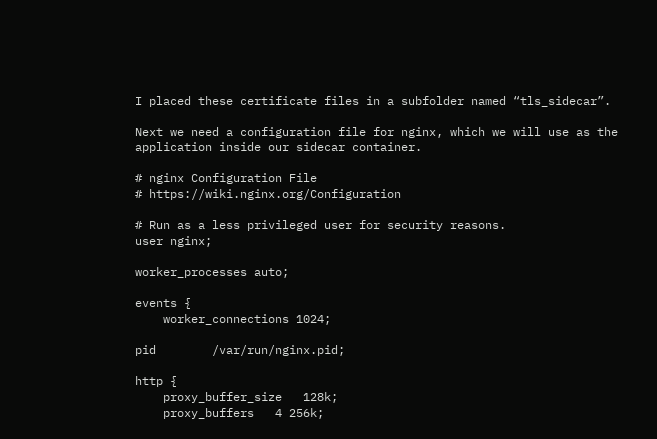I placed these certificate files in a subfolder named “tls_sidecar”.

Next we need a configuration file for nginx, which we will use as the application inside our sidecar container.

# nginx Configuration File
# https://wiki.nginx.org/Configuration

# Run as a less privileged user for security reasons.
user nginx;

worker_processes auto;

events {
    worker_connections 1024;

pid        /var/run/nginx.pid;

http {
    proxy_buffer_size   128k;
    proxy_buffers   4 256k;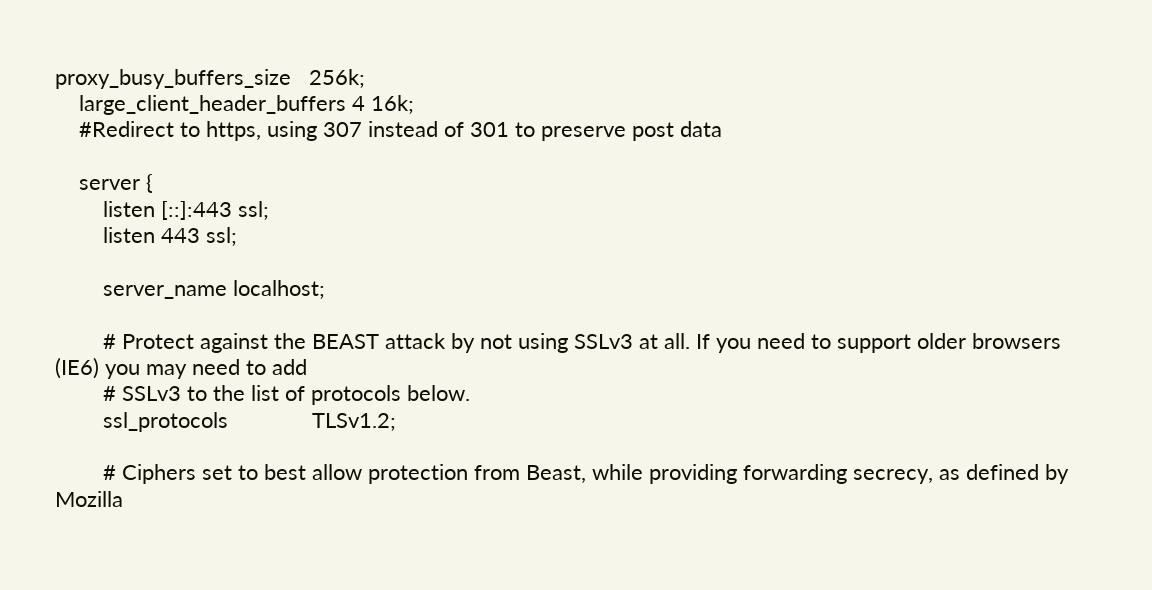proxy_busy_buffers_size   256k;
    large_client_header_buffers 4 16k;
    #Redirect to https, using 307 instead of 301 to preserve post data

    server {
        listen [::]:443 ssl;
        listen 443 ssl;

        server_name localhost;

        # Protect against the BEAST attack by not using SSLv3 at all. If you need to support older browsers (IE6) you may need to add
        # SSLv3 to the list of protocols below.
        ssl_protocols              TLSv1.2;

        # Ciphers set to best allow protection from Beast, while providing forwarding secrecy, as defined by Mozilla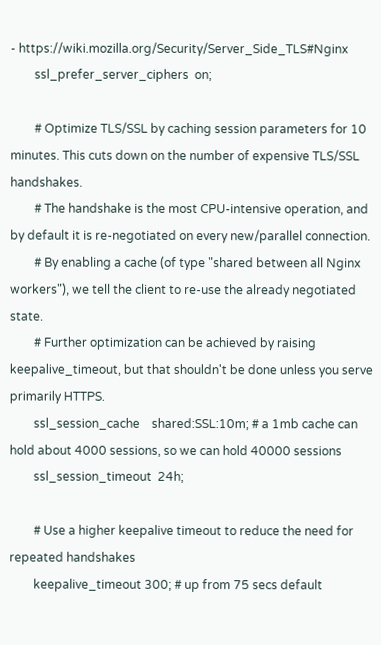- https://wiki.mozilla.org/Security/Server_Side_TLS#Nginx
        ssl_prefer_server_ciphers  on;

        # Optimize TLS/SSL by caching session parameters for 10 minutes. This cuts down on the number of expensive TLS/SSL handshakes.
        # The handshake is the most CPU-intensive operation, and by default it is re-negotiated on every new/parallel connection.
        # By enabling a cache (of type "shared between all Nginx workers"), we tell the client to re-use the already negotiated state.
        # Further optimization can be achieved by raising keepalive_timeout, but that shouldn't be done unless you serve primarily HTTPS.
        ssl_session_cache    shared:SSL:10m; # a 1mb cache can hold about 4000 sessions, so we can hold 40000 sessions
        ssl_session_timeout  24h;

        # Use a higher keepalive timeout to reduce the need for repeated handshakes
        keepalive_timeout 300; # up from 75 secs default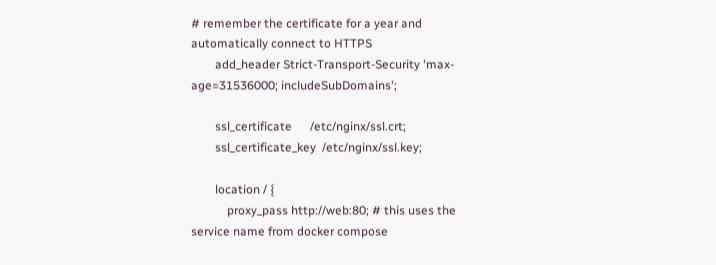# remember the certificate for a year and automatically connect to HTTPS
        add_header Strict-Transport-Security 'max-age=31536000; includeSubDomains';

        ssl_certificate      /etc/nginx/ssl.crt;
        ssl_certificate_key  /etc/nginx/ssl.key;

        location / {
            proxy_pass http://web:80; # this uses the service name from docker compose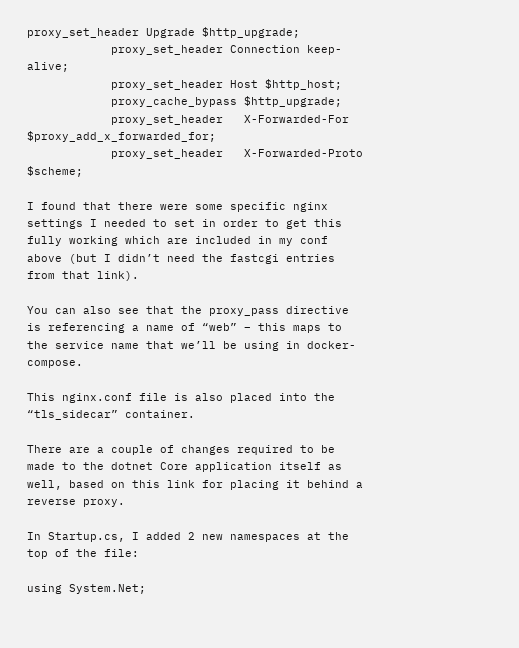proxy_set_header Upgrade $http_upgrade;
            proxy_set_header Connection keep-alive;
            proxy_set_header Host $http_host;
            proxy_cache_bypass $http_upgrade;
            proxy_set_header   X-Forwarded-For $proxy_add_x_forwarded_for;
            proxy_set_header   X-Forwarded-Proto $scheme;

I found that there were some specific nginx settings I needed to set in order to get this fully working which are included in my conf above (but I didn’t need the fastcgi entries from that link).

You can also see that the proxy_pass directive is referencing a name of “web” – this maps to the service name that we’ll be using in docker-compose.

This nginx.conf file is also placed into the “tls_sidecar” container.

There are a couple of changes required to be made to the dotnet Core application itself as well, based on this link for placing it behind a reverse proxy.

In Startup.cs, I added 2 new namespaces at the top of the file:

using System.Net;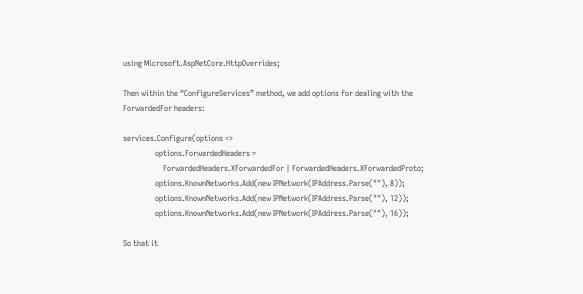using Microsoft.AspNetCore.HttpOverrides;

Then within the “ConfigureServices” method, we add options for dealing with the ForwardedFor headers:

services.Configure(options =>
                options.ForwardedHeaders =
                    ForwardedHeaders.XForwardedFor | ForwardedHeaders.XForwardedProto;
                options.KnownNetworks.Add(new IPNetwork(IPAddress.Parse(""), 8));
                options.KnownNetworks.Add(new IPNetwork(IPAddress.Parse(""), 12));
                options.KnownNetworks.Add(new IPNetwork(IPAddress.Parse(""), 16));

So that it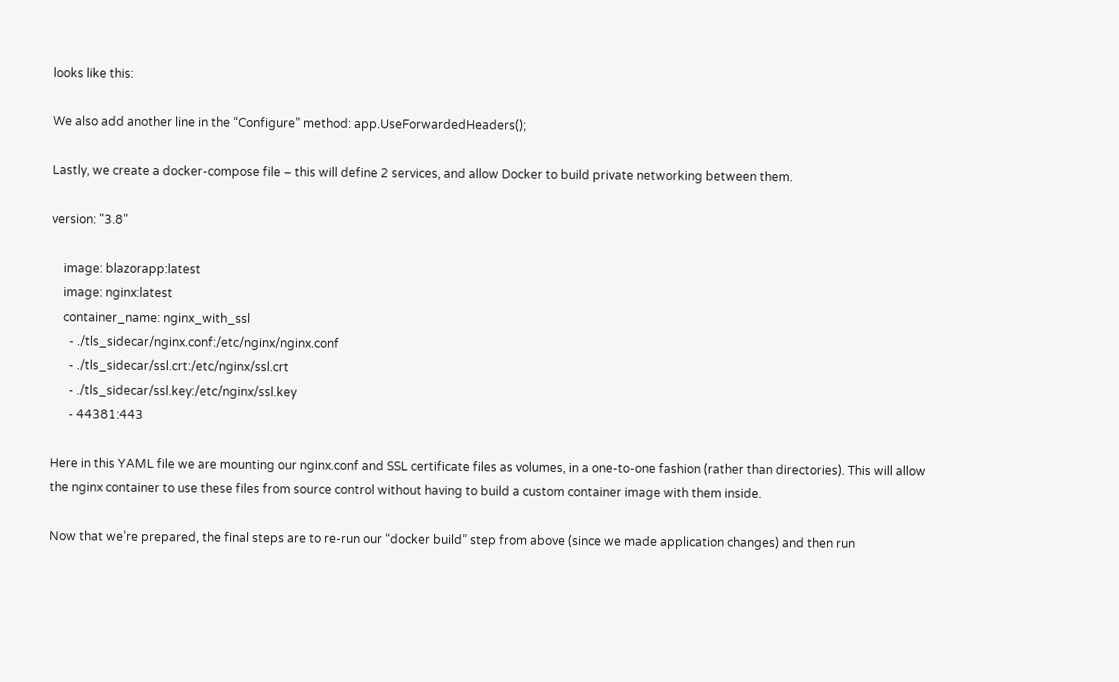looks like this:

We also add another line in the “Configure” method: app.UseForwardedHeaders();

Lastly, we create a docker-compose file – this will define 2 services, and allow Docker to build private networking between them.

version: "3.8"

    image: blazorapp:latest
    image: nginx:latest
    container_name: nginx_with_ssl
      - ./tls_sidecar/nginx.conf:/etc/nginx/nginx.conf
      - ./tls_sidecar/ssl.crt:/etc/nginx/ssl.crt
      - ./tls_sidecar/ssl.key:/etc/nginx/ssl.key
      - 44381:443

Here in this YAML file we are mounting our nginx.conf and SSL certificate files as volumes, in a one-to-one fashion (rather than directories). This will allow the nginx container to use these files from source control without having to build a custom container image with them inside.

Now that we’re prepared, the final steps are to re-run our “docker build” step from above (since we made application changes) and then run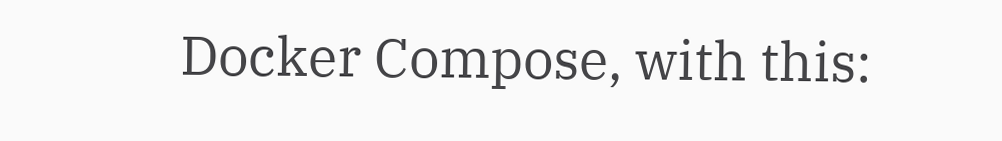Docker Compose, with this: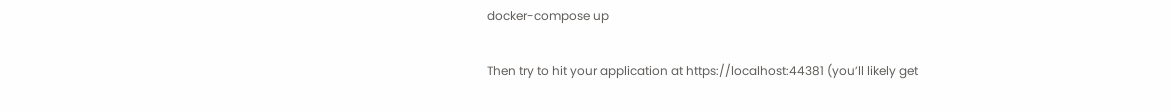docker-compose up

Then try to hit your application at https://localhost:44381 (you’ll likely get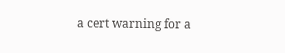a cert warning for a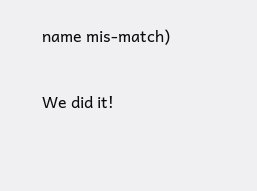name mis-match)

We did it!